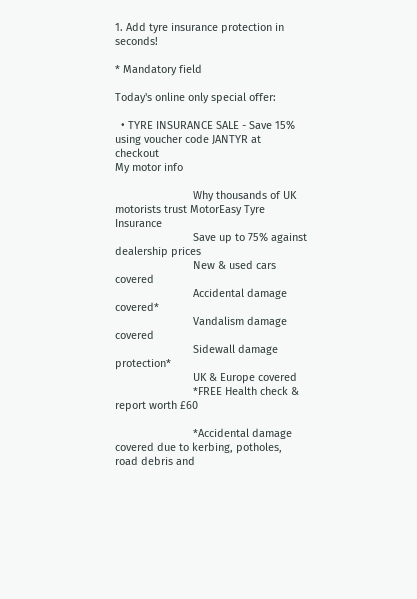1. Add tyre insurance protection in seconds!

* Mandatory field

Today's online only special offer:

  • TYRE INSURANCE SALE - Save 15% using voucher code JANTYR at checkout
My motor info

                          Why thousands of UK motorists trust MotorEasy Tyre Insurance
                          Save up to 75% against dealership prices
                          New & used cars covered
                          Accidental damage covered*
                          Vandalism damage covered
                          Sidewall damage protection*
                          UK & Europe covered
                          *FREE Health check & report worth £60

                          *Accidental damage covered due to kerbing, potholes, road debris and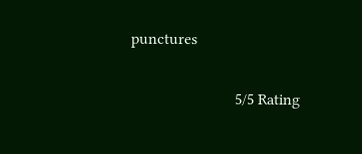punctures

                          5/5 Rating